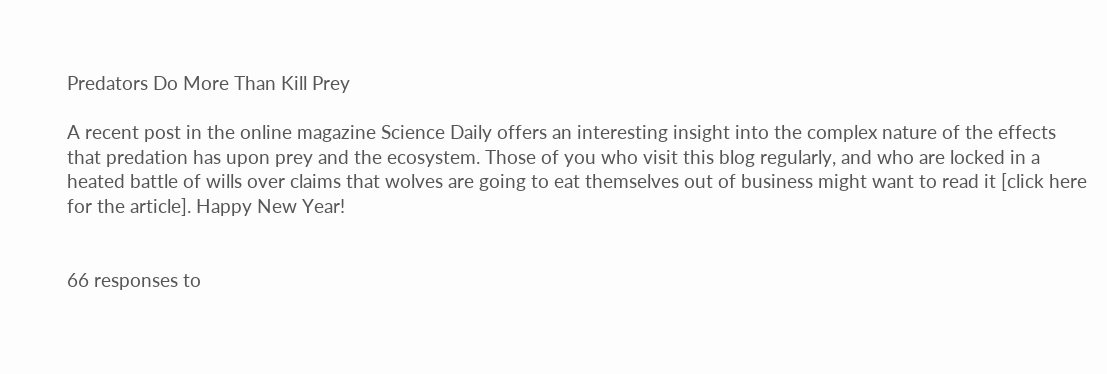Predators Do More Than Kill Prey

A recent post in the online magazine Science Daily offers an interesting insight into the complex nature of the effects that predation has upon prey and the ecosystem. Those of you who visit this blog regularly, and who are locked in a heated battle of wills over claims that wolves are going to eat themselves out of business might want to read it [click here for the article]. Happy New Year!


66 responses to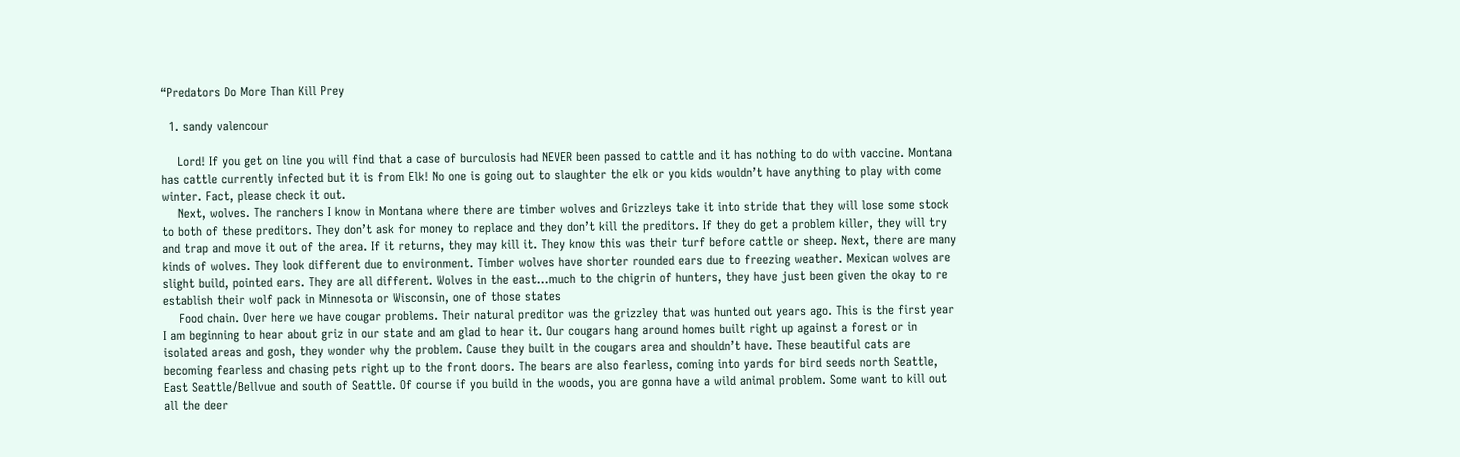“Predators Do More Than Kill Prey

  1. sandy valencour

    Lord! If you get on line you will find that a case of burculosis had NEVER been passed to cattle and it has nothing to do with vaccine. Montana has cattle currently infected but it is from Elk! No one is going out to slaughter the elk or you kids wouldn’t have anything to play with come winter. Fact, please check it out.
    Next, wolves. The ranchers I know in Montana where there are timber wolves and Grizzleys take it into stride that they will lose some stock to both of these preditors. They don’t ask for money to replace and they don’t kill the preditors. If they do get a problem killer, they will try and trap and move it out of the area. If it returns, they may kill it. They know this was their turf before cattle or sheep. Next, there are many kinds of wolves. They look different due to environment. Timber wolves have shorter rounded ears due to freezing weather. Mexican wolves are slight build, pointed ears. They are all different. Wolves in the east…much to the chigrin of hunters, they have just been given the okay to re establish their wolf pack in Minnesota or Wisconsin, one of those states
    Food chain. Over here we have cougar problems. Their natural preditor was the grizzley that was hunted out years ago. This is the first year I am beginning to hear about griz in our state and am glad to hear it. Our cougars hang around homes built right up against a forest or in isolated areas and gosh, they wonder why the problem. Cause they built in the cougars area and shouldn’t have. These beautiful cats are becoming fearless and chasing pets right up to the front doors. The bears are also fearless, coming into yards for bird seeds north Seattle, East Seattle/Bellvue and south of Seattle. Of course if you build in the woods, you are gonna have a wild animal problem. Some want to kill out all the deer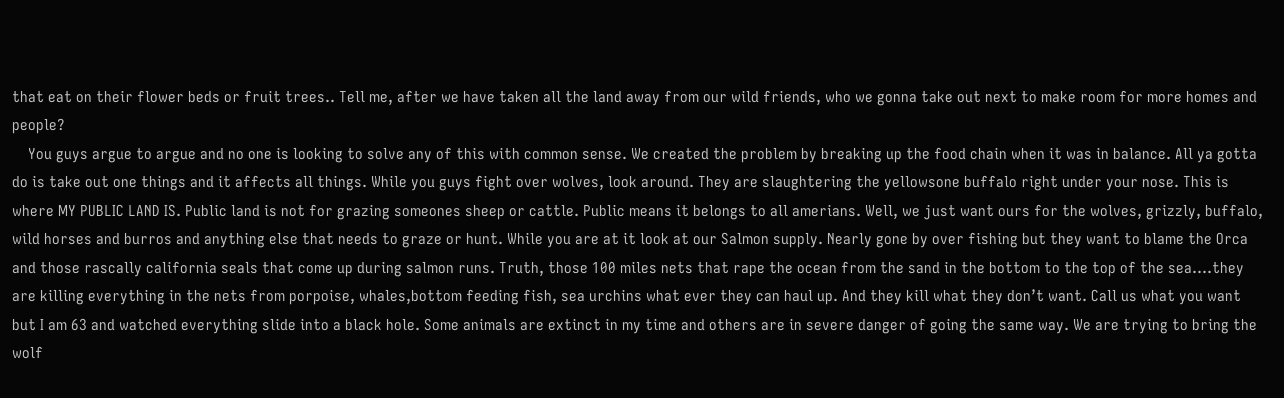that eat on their flower beds or fruit trees.. Tell me, after we have taken all the land away from our wild friends, who we gonna take out next to make room for more homes and people?
    You guys argue to argue and no one is looking to solve any of this with common sense. We created the problem by breaking up the food chain when it was in balance. All ya gotta do is take out one things and it affects all things. While you guys fight over wolves, look around. They are slaughtering the yellowsone buffalo right under your nose. This is where MY PUBLIC LAND IS. Public land is not for grazing someones sheep or cattle. Public means it belongs to all amerians. Well, we just want ours for the wolves, grizzly, buffalo, wild horses and burros and anything else that needs to graze or hunt. While you are at it look at our Salmon supply. Nearly gone by over fishing but they want to blame the Orca and those rascally california seals that come up during salmon runs. Truth, those 100 miles nets that rape the ocean from the sand in the bottom to the top of the sea….they are killing everything in the nets from porpoise, whales,bottom feeding fish, sea urchins what ever they can haul up. And they kill what they don’t want. Call us what you want but I am 63 and watched everything slide into a black hole. Some animals are extinct in my time and others are in severe danger of going the same way. We are trying to bring the wolf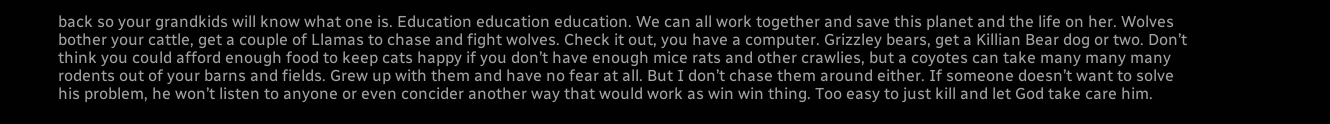back so your grandkids will know what one is. Education education education. We can all work together and save this planet and the life on her. Wolves bother your cattle, get a couple of Llamas to chase and fight wolves. Check it out, you have a computer. Grizzley bears, get a Killian Bear dog or two. Don’t think you could afford enough food to keep cats happy if you don’t have enough mice rats and other crawlies, but a coyotes can take many many many rodents out of your barns and fields. Grew up with them and have no fear at all. But I don’t chase them around either. If someone doesn’t want to solve his problem, he won’t listen to anyone or even concider another way that would work as win win thing. Too easy to just kill and let God take care him.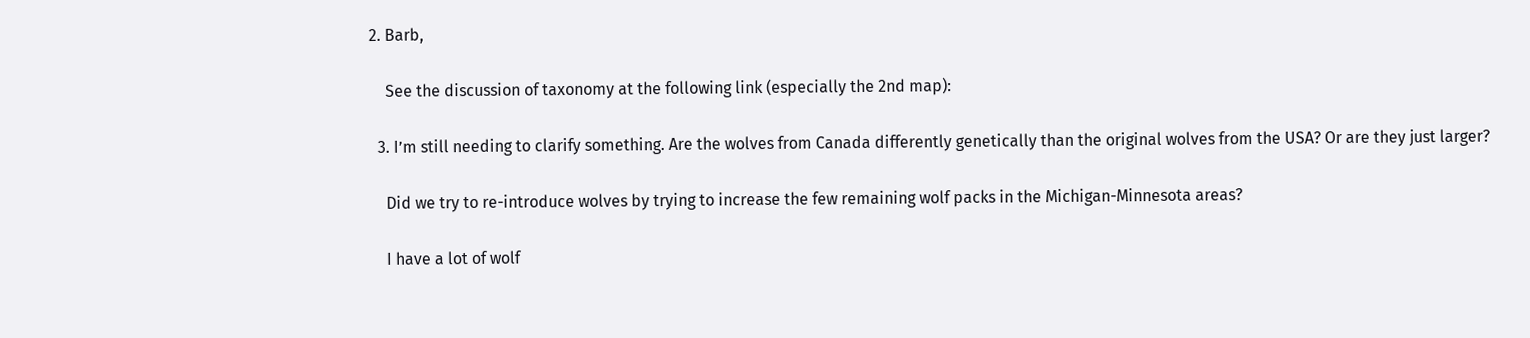2. Barb,

    See the discussion of taxonomy at the following link (especially the 2nd map):

  3. I’m still needing to clarify something. Are the wolves from Canada differently genetically than the original wolves from the USA? Or are they just larger?

    Did we try to re-introduce wolves by trying to increase the few remaining wolf packs in the Michigan-Minnesota areas?

    I have a lot of wolf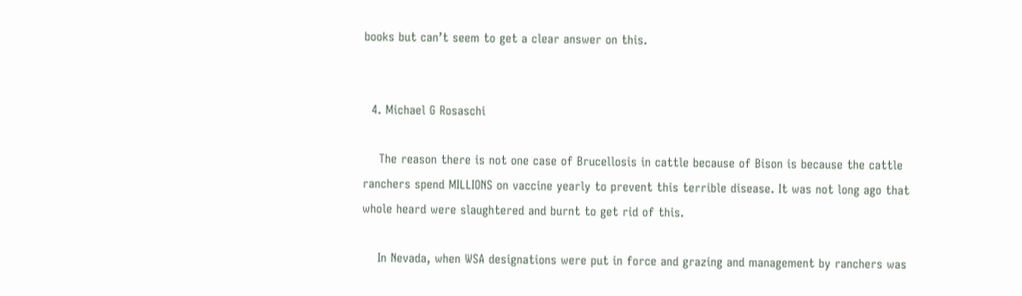books but can’t seem to get a clear answer on this.


  4. Michael G Rosaschi

    The reason there is not one case of Brucellosis in cattle because of Bison is because the cattle ranchers spend MILLIONS on vaccine yearly to prevent this terrible disease. It was not long ago that whole heard were slaughtered and burnt to get rid of this.

    In Nevada, when WSA designations were put in force and grazing and management by ranchers was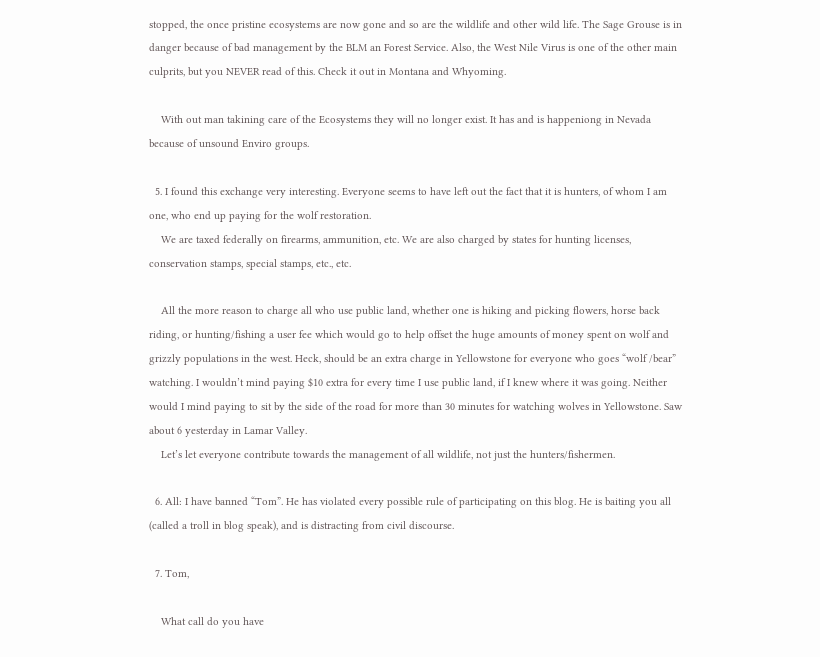stopped, the once pristine ecosystems are now gone and so are the wildlife and other wild life. The Sage Grouse is in danger because of bad management by the BLM an Forest Service. Also, the West Nile Virus is one of the other main culprits, but you NEVER read of this. Check it out in Montana and Whyoming.

    With out man takining care of the Ecosystems they will no longer exist. It has and is happeniong in Nevada because of unsound Enviro groups.

  5. I found this exchange very interesting. Everyone seems to have left out the fact that it is hunters, of whom I am one, who end up paying for the wolf restoration.
    We are taxed federally on firearms, ammunition, etc. We are also charged by states for hunting licenses, conservation stamps, special stamps, etc., etc.

    All the more reason to charge all who use public land, whether one is hiking and picking flowers, horse back riding, or hunting/fishing a user fee which would go to help offset the huge amounts of money spent on wolf and grizzly populations in the west. Heck, should be an extra charge in Yellowstone for everyone who goes “wolf /bear” watching. I wouldn’t mind paying $10 extra for every time I use public land, if I knew where it was going. Neither would I mind paying to sit by the side of the road for more than 30 minutes for watching wolves in Yellowstone. Saw about 6 yesterday in Lamar Valley.
    Let’s let everyone contribute towards the management of all wildlife, not just the hunters/fishermen.

  6. All: I have banned “Tom”. He has violated every possible rule of participating on this blog. He is baiting you all (called a troll in blog speak), and is distracting from civil discourse.

  7. Tom,

    What call do you have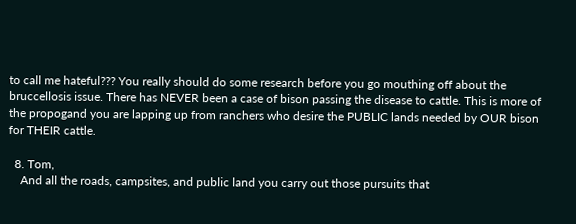to call me hateful??? You really should do some research before you go mouthing off about the bruccellosis issue. There has NEVER been a case of bison passing the disease to cattle. This is more of the propogand you are lapping up from ranchers who desire the PUBLIC lands needed by OUR bison for THEIR cattle.

  8. Tom,
    And all the roads, campsites, and public land you carry out those pursuits that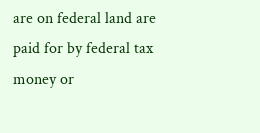are on federal land are paid for by federal tax money or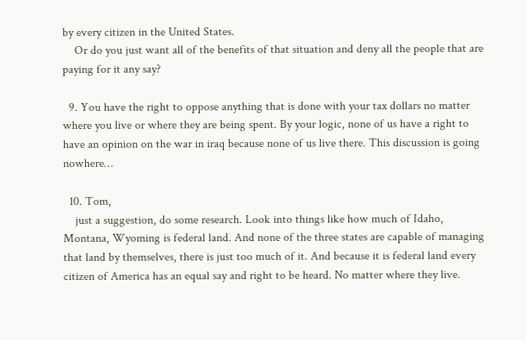by every citizen in the United States.
    Or do you just want all of the benefits of that situation and deny all the people that are paying for it any say?

  9. You have the right to oppose anything that is done with your tax dollars no matter where you live or where they are being spent. By your logic, none of us have a right to have an opinion on the war in iraq because none of us live there. This discussion is going nowhere…

  10. Tom,
    just a suggestion, do some research. Look into things like how much of Idaho, Montana, Wyoming is federal land. And none of the three states are capable of managing that land by themselves, there is just too much of it. And because it is federal land every citizen of America has an equal say and right to be heard. No matter where they live.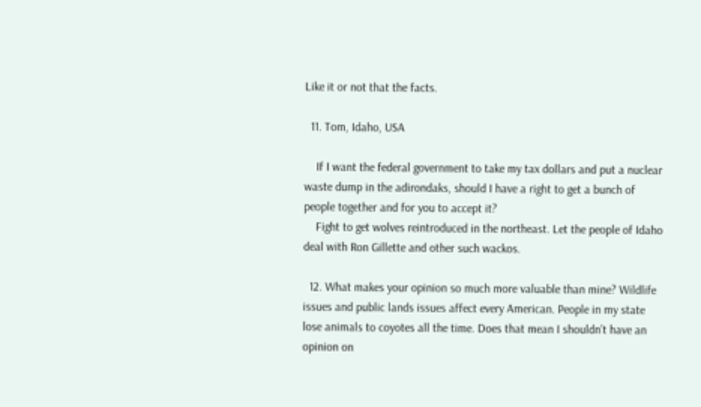Like it or not that the facts.

  11. Tom, Idaho, USA

    If I want the federal government to take my tax dollars and put a nuclear waste dump in the adirondaks, should I have a right to get a bunch of people together and for you to accept it?
    Fight to get wolves reintroduced in the northeast. Let the people of Idaho deal with Ron Gillette and other such wackos.

  12. What makes your opinion so much more valuable than mine? Wildlife issues and public lands issues affect every American. People in my state lose animals to coyotes all the time. Does that mean I shouldn’t have an opinion on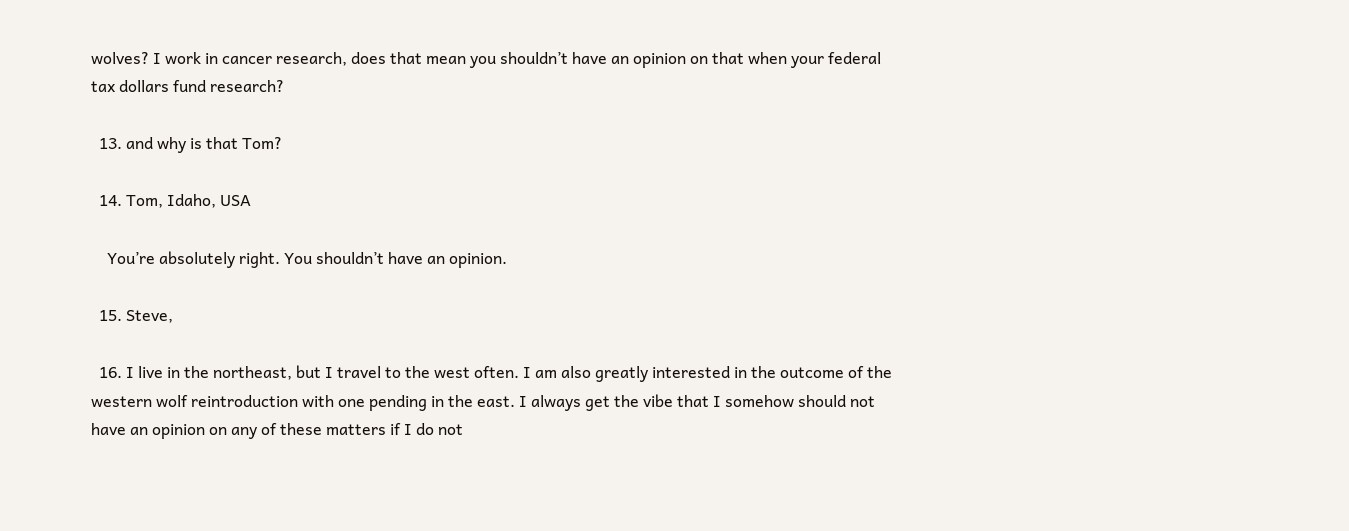wolves? I work in cancer research, does that mean you shouldn’t have an opinion on that when your federal tax dollars fund research?

  13. and why is that Tom?

  14. Tom, Idaho, USA

    You’re absolutely right. You shouldn’t have an opinion.

  15. Steve,

  16. I live in the northeast, but I travel to the west often. I am also greatly interested in the outcome of the western wolf reintroduction with one pending in the east. I always get the vibe that I somehow should not have an opinion on any of these matters if I do not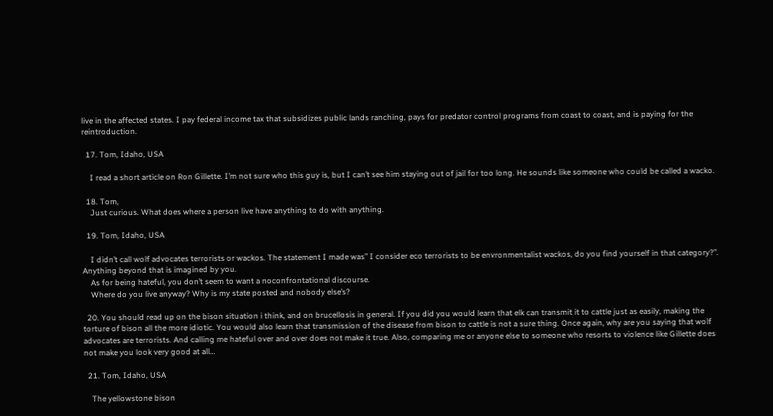live in the affected states. I pay federal income tax that subsidizes public lands ranching, pays for predator control programs from coast to coast, and is paying for the reintroduction.

  17. Tom, Idaho, USA

    I read a short article on Ron Gillette. I’m not sure who this guy is, but I can’t see him staying out of jail for too long. He sounds like someone who could be called a wacko.

  18. Tom,
    Just curious. What does where a person live have anything to do with anything.

  19. Tom, Idaho, USA

    I didn’t call wolf advocates terrorists or wackos. The statement I made was” I consider eco terrorists to be envronmentalist wackos, do you find yourself in that category?”. Anything beyond that is imagined by you.
    As for being hateful, you don’t seem to want a noconfrontational discourse.
    Where do you live anyway? Why is my state posted and nobody else’s?

  20. You should read up on the bison situation i think, and on brucellosis in general. If you did you would learn that elk can transmit it to cattle just as easily, making the torture of bison all the more idiotic. You would also learn that transmission of the disease from bison to cattle is not a sure thing. Once again, why are you saying that wolf advocates are terrorists. And calling me hateful over and over does not make it true. Also, comparing me or anyone else to someone who resorts to violence like Gillette does not make you look very good at all…

  21. Tom, Idaho, USA

    The yellowstone bison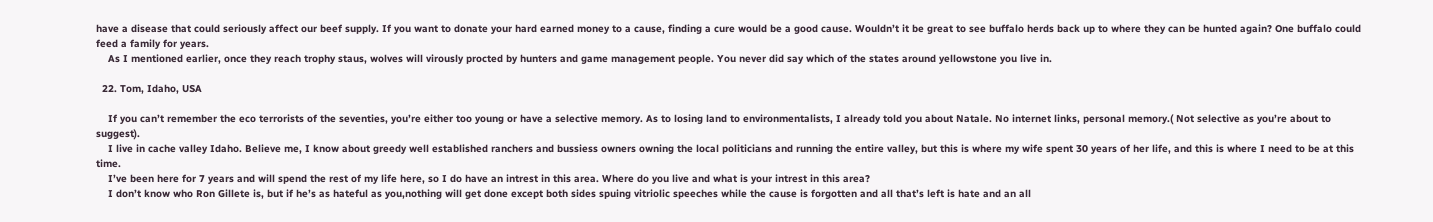have a disease that could seriously affect our beef supply. If you want to donate your hard earned money to a cause, finding a cure would be a good cause. Wouldn’t it be great to see buffalo herds back up to where they can be hunted again? One buffalo could feed a family for years.
    As I mentioned earlier, once they reach trophy staus, wolves will virously procted by hunters and game management people. You never did say which of the states around yellowstone you live in.

  22. Tom, Idaho, USA

    If you can’t remember the eco terrorists of the seventies, you’re either too young or have a selective memory. As to losing land to environmentalists, I already told you about Natale. No internet links, personal memory.( Not selective as you’re about to suggest).
    I live in cache valley Idaho. Believe me, I know about greedy well established ranchers and bussiess owners owning the local politicians and running the entire valley, but this is where my wife spent 30 years of her life, and this is where I need to be at this time.
    I’ve been here for 7 years and will spend the rest of my life here, so I do have an intrest in this area. Where do you live and what is your intrest in this area?
    I don’t know who Ron Gillete is, but if he’s as hateful as you,nothing will get done except both sides spuing vitriolic speeches while the cause is forgotten and all that’s left is hate and an all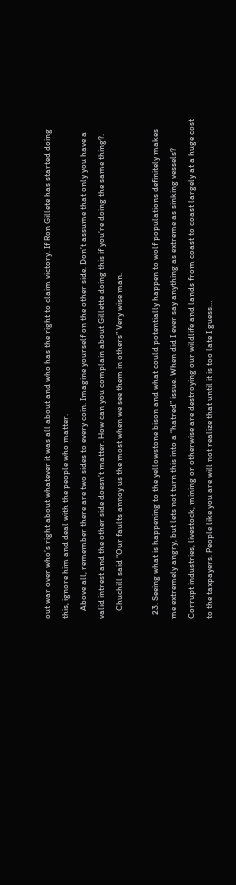out war over who’s right about whatever it was all about and who has the right to claim victory. If Ron Gillete has started doing this, ignore him and deal with the people who matter.
    Above all, remember there are two sides to every coin. Imagine yourself on the other side. Don’t assume that only you have a valid intrest and the other side doesn’t matter. How can you complain about Gillette doing this if you’re doing the same thing?.
    Chuchill said “Our faults annoy us the most when we see them in others” Very wise man.

  23. Seeing what is happening to the yellowstone bison and what could potentially happen to wolf populations definitely makes me extremely angry, but lets not turn this into a “hatred” issue. When did I ever say anything as extreme as sinking vessels? Corrupt industries, livestock, mining or otherwise are destroying our wildlife and lands from coast to coast largely at a huge cost to the taxpayers. People like you are will not realize that until it is too late I guess…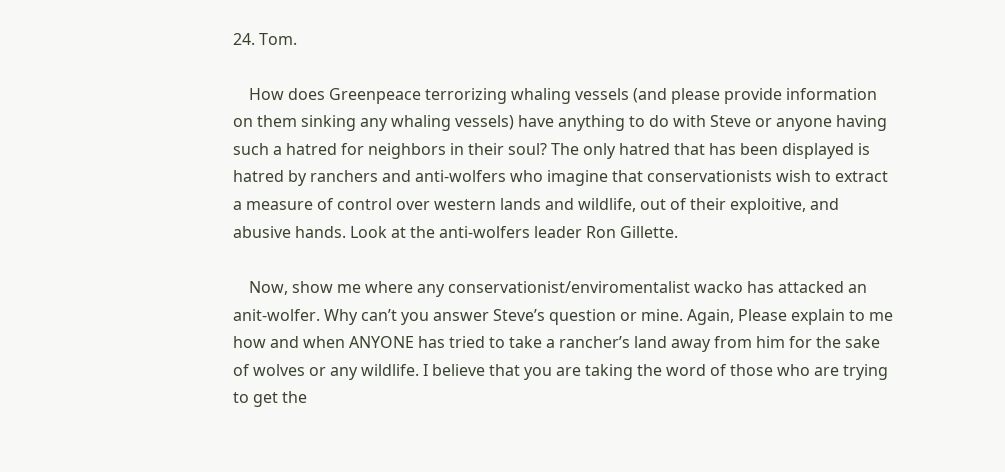24. Tom.

    How does Greenpeace terrorizing whaling vessels (and please provide information on them sinking any whaling vessels) have anything to do with Steve or anyone having such a hatred for neighbors in their soul? The only hatred that has been displayed is hatred by ranchers and anti-wolfers who imagine that conservationists wish to extract a measure of control over western lands and wildlife, out of their exploitive, and abusive hands. Look at the anti-wolfers leader Ron Gillette.

    Now, show me where any conservationist/enviromentalist wacko has attacked an anit-wolfer. Why can’t you answer Steve’s question or mine. Again, Please explain to me how and when ANYONE has tried to take a rancher’s land away from him for the sake of wolves or any wildlife. I believe that you are taking the word of those who are trying to get the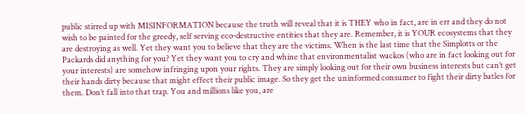public stirred up with MISINFORMATION because the truth will reveal that it is THEY who in fact, are in err and they do not wish to be painted for the greedy, self serving eco-destructive entities that they are. Remember, it is YOUR ecosystems that they are destroying as well. Yet they want you to believe that they are the victims. When is the last time that the Simplotts or the Packards did anything for you? Yet they want you to cry and whine that environmentalist wackos (who are in fact looking out for your interests) are somehow infringing upon your rights. They are simply looking out for their own business interests but can’t get their hands dirty because that might effect their public image. So they get the uninformed consumer to fight their dirty batles for them. Don’t fall into that trap. You and millions like you, are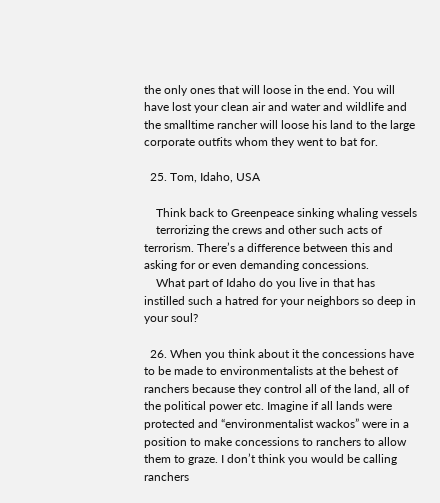the only ones that will loose in the end. You will have lost your clean air and water and wildlife and the smalltime rancher will loose his land to the large corporate outfits whom they went to bat for.

  25. Tom, Idaho, USA

    Think back to Greenpeace sinking whaling vessels
    terrorizing the crews and other such acts of terrorism. There’s a difference between this and asking for or even demanding concessions.
    What part of Idaho do you live in that has instilled such a hatred for your neighbors so deep in your soul?

  26. When you think about it the concessions have to be made to environmentalists at the behest of ranchers because they control all of the land, all of the political power etc. Imagine if all lands were protected and “environmentalist wackos” were in a position to make concessions to ranchers to allow them to graze. I don’t think you would be calling ranchers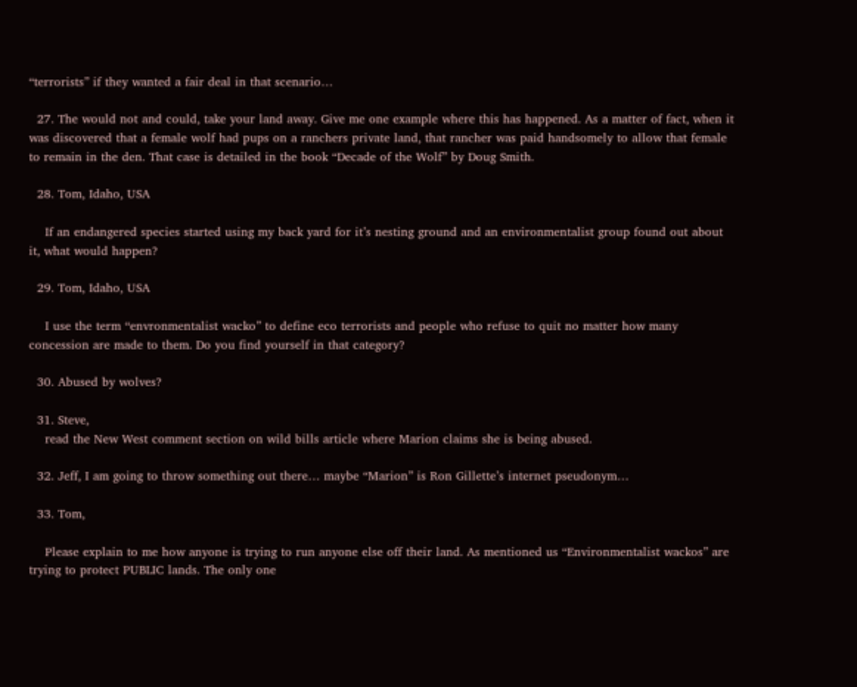“terrorists” if they wanted a fair deal in that scenario…

  27. The would not and could, take your land away. Give me one example where this has happened. As a matter of fact, when it was discovered that a female wolf had pups on a ranchers private land, that rancher was paid handsomely to allow that female to remain in the den. That case is detailed in the book “Decade of the Wolf” by Doug Smith.

  28. Tom, Idaho, USA

    If an endangered species started using my back yard for it’s nesting ground and an environmentalist group found out about it, what would happen?

  29. Tom, Idaho, USA

    I use the term “envronmentalist wacko” to define eco terrorists and people who refuse to quit no matter how many concession are made to them. Do you find yourself in that category?

  30. Abused by wolves?

  31. Steve,
    read the New West comment section on wild bills article where Marion claims she is being abused.

  32. Jeff, I am going to throw something out there… maybe “Marion” is Ron Gillette’s internet pseudonym…

  33. Tom,

    Please explain to me how anyone is trying to run anyone else off their land. As mentioned us “Environmentalist wackos” are trying to protect PUBLIC lands. The only one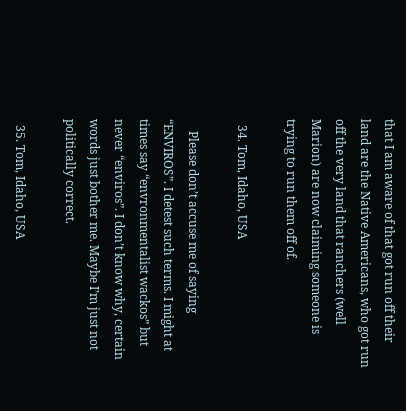that I am aware of that got run off their land are the Native Americans, who got run off the very land that ranchers (well Marion) are now claiming someone is trying to run them off of.

  34. Tom, Idaho, USA

    Please don’t accuse me of saying “ENVIROS”. I detest such terms. I might at times say “envronmentalist wackos” but never “enviros”. I don’t know why, certain words just bother me. Maybe I’m just not politically correct.

  35. Tom, Idaho, USA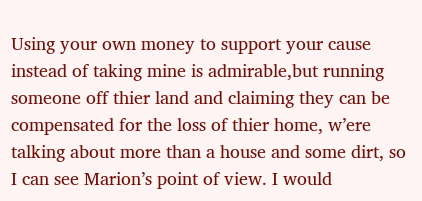Using your own money to support your cause instead of taking mine is admirable,but running someone off thier land and claiming they can be compensated for the loss of thier home, w’ere talking about more than a house and some dirt, so I can see Marion’s point of view. I would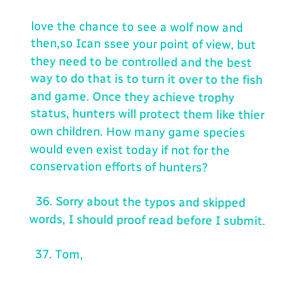love the chance to see a wolf now and then,so Ican ssee your point of view, but they need to be controlled and the best way to do that is to turn it over to the fish and game. Once they achieve trophy status, hunters will protect them like thier own children. How many game species would even exist today if not for the conservation efforts of hunters?

  36. Sorry about the typos and skipped words, I should proof read before I submit.

  37. Tom,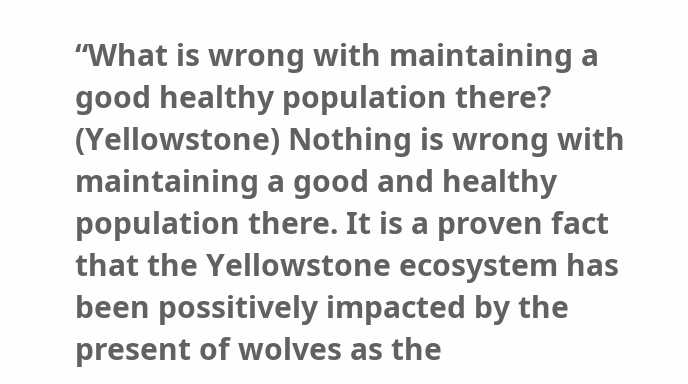“What is wrong with maintaining a good healthy population there? (Yellowstone) Nothing is wrong with maintaining a good and healthy population there. It is a proven fact that the Yellowstone ecosystem has been possitively impacted by the present of wolves as the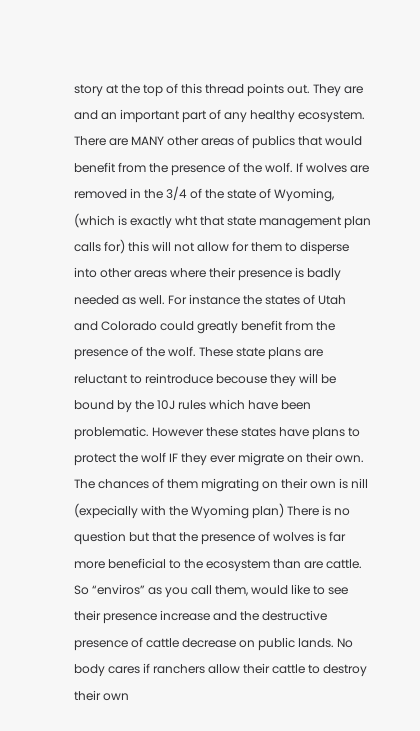story at the top of this thread points out. They are and an important part of any healthy ecosystem. There are MANY other areas of publics that would benefit from the presence of the wolf. If wolves are removed in the 3/4 of the state of Wyoming, (which is exactly wht that state management plan calls for) this will not allow for them to disperse into other areas where their presence is badly needed as well. For instance the states of Utah and Colorado could greatly benefit from the presence of the wolf. These state plans are reluctant to reintroduce becouse they will be bound by the 10J rules which have been problematic. However these states have plans to protect the wolf IF they ever migrate on their own. The chances of them migrating on their own is nill (expecially with the Wyoming plan) There is no question but that the presence of wolves is far more beneficial to the ecosystem than are cattle. So “enviros” as you call them, would like to see their presence increase and the destructive presence of cattle decrease on public lands. No body cares if ranchers allow their cattle to destroy their own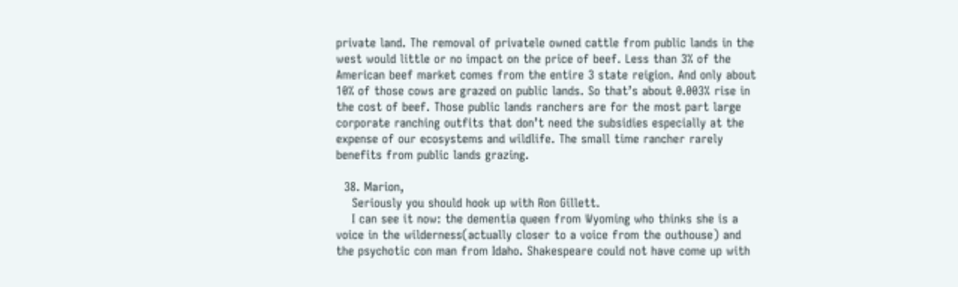private land. The removal of privatele owned cattle from public lands in the west would little or no impact on the price of beef. Less than 3% of the American beef market comes from the entire 3 state reigion. And only about 10% of those cows are grazed on public lands. So that’s about 0.003% rise in the cost of beef. Those public lands ranchers are for the most part large corporate ranching outfits that don’t need the subsidies especially at the expense of our ecosystems and wildlife. The small time rancher rarely benefits from public lands grazing.

  38. Marion,
    Seriously you should hook up with Ron Gillett.
    I can see it now: the dementia queen from Wyoming who thinks she is a voice in the wilderness(actually closer to a voice from the outhouse) and the psychotic con man from Idaho. Shakespeare could not have come up with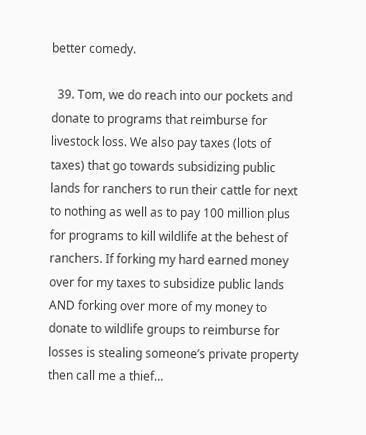better comedy.

  39. Tom, we do reach into our pockets and donate to programs that reimburse for livestock loss. We also pay taxes (lots of taxes) that go towards subsidizing public lands for ranchers to run their cattle for next to nothing as well as to pay 100 million plus for programs to kill wildlife at the behest of ranchers. If forking my hard earned money over for my taxes to subsidize public lands AND forking over more of my money to donate to wildlife groups to reimburse for losses is stealing someone’s private property then call me a thief…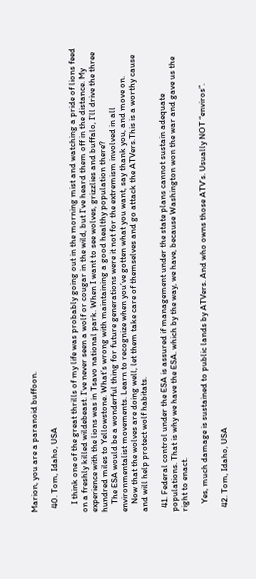Marion, you are a paranoid buffoon.

  40. Tom, Idaho, USA

    I think one of the great thrills of my life was probably going out in the morning mist and watching a pride of lions feed on a freshly killed wildebeast. I’ve never seen a wolf or cougar in the wild, but I’ve heard them off in the distance. My experience with the lions was in Tsavo national park. When I want to see wolves, grizzlies and buffalo, I’ll drive the three hundred miles to Yellowstone. What’s wrong with maintaining a good healthy population there?
    The ESA would be a wonderful thing for future generations were it not for the extremism involved in all environmentalist movements. Learn to recognize when you’ve gotten what you want, say thank you, and move on.
    Now that the wolves are doing well, let them take care of themselves and go attack the ATVers.This is a worthy cause and will help protect wolf habitats.

  41. Federal control under the ESA is assured if management under the state plans cannot sustain adequate populations. That is why we have the ESA. which by the way, we have, because Washington won the war and gave us the right to enact.

    Yes, much damage is sustained to public lands by ATVers. And who owns those ATV’s. Usually NOT “enviros”.

  42. Tom, Idaho, USA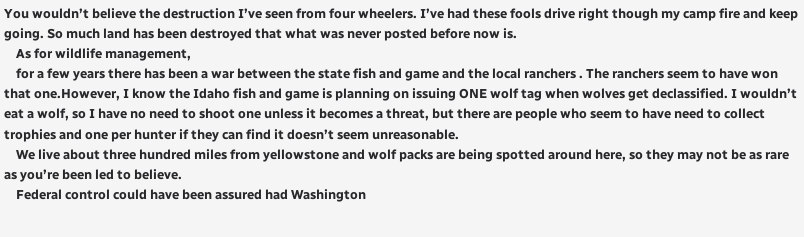You wouldn’t believe the destruction I’ve seen from four wheelers. I’ve had these fools drive right though my camp fire and keep going. So much land has been destroyed that what was never posted before now is.
    As for wildlife management,
    for a few years there has been a war between the state fish and game and the local ranchers . The ranchers seem to have won that one.However, I know the Idaho fish and game is planning on issuing ONE wolf tag when wolves get declassified. I wouldn’t eat a wolf, so I have no need to shoot one unless it becomes a threat, but there are people who seem to have need to collect trophies and one per hunter if they can find it doesn’t seem unreasonable.
    We live about three hundred miles from yellowstone and wolf packs are being spotted around here, so they may not be as rare as you’re been led to believe.
    Federal control could have been assured had Washington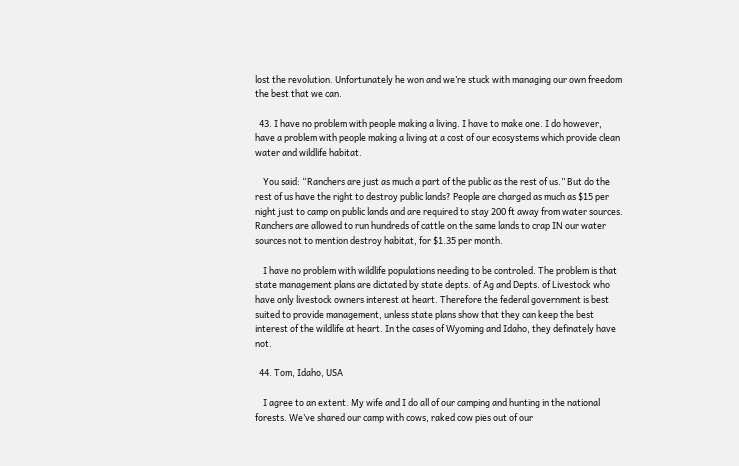lost the revolution. Unfortunately he won and we’re stuck with managing our own freedom the best that we can.

  43. I have no problem with people making a living. I have to make one. I do however, have a problem with people making a living at a cost of our ecosystems which provide clean water and wildlife habitat.

    You said: “Ranchers are just as much a part of the public as the rest of us.” But do the rest of us have the right to destroy public lands? People are charged as much as $15 per night just to camp on public lands and are required to stay 200 ft away from water sources. Ranchers are allowed to run hundreds of cattle on the same lands to crap IN our water sources not to mention destroy habitat, for $1.35 per month.

    I have no problem with wildlife populations needing to be controled. The problem is that state management plans are dictated by state depts. of Ag and Depts. of Livestock who have only livestock owners interest at heart. Therefore the federal government is best suited to provide management, unless state plans show that they can keep the best interest of the wildlife at heart. In the cases of Wyoming and Idaho, they definately have not.

  44. Tom, Idaho, USA

    I agree to an extent. My wife and I do all of our camping and hunting in the national forests. We’ve shared our camp with cows, raked cow pies out of our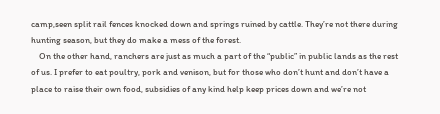camp,seen split rail fences knocked down and springs ruined by cattle. They’re not there during hunting season, but they do make a mess of the forest.
    On the other hand, ranchers are just as much a part of the “public” in public lands as the rest of us. I prefer to eat poultry, pork and venison, but for those who don’t hunt and don’t have a place to raise their own food, subsidies of any kind help keep prices down and we’re not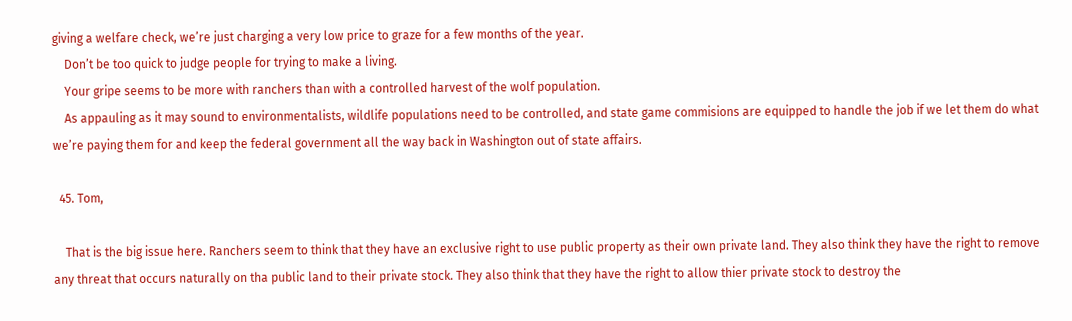giving a welfare check, we’re just charging a very low price to graze for a few months of the year.
    Don’t be too quick to judge people for trying to make a living.
    Your gripe seems to be more with ranchers than with a controlled harvest of the wolf population.
    As appauling as it may sound to environmentalists, wildlife populations need to be controlled, and state game commisions are equipped to handle the job if we let them do what we’re paying them for and keep the federal government all the way back in Washington out of state affairs.

  45. Tom,

    That is the big issue here. Ranchers seem to think that they have an exclusive right to use public property as their own private land. They also think they have the right to remove any threat that occurs naturally on tha public land to their private stock. They also think that they have the right to allow thier private stock to destroy the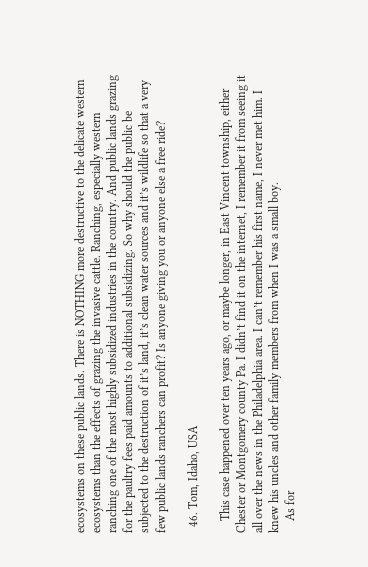ecosystems on these public lands. There is NOTHING more destructive to the delicate western ecosystems than the effects of grazing the invasive cattle. Ranching, especially western ranching one of the most highly subsidized industries in the country. And public lands grazing for the paultry fees paid amounts to additional subsidizing. So why should the public be subjected to the destruction of it’s land, it’s clean water sources and it’s wildlife so that a very few public lands ranchers can profit? Is anyone giving you or anyone else a free ride?

  46. Tom, Idaho, USA

    This case happened over ten years ago, or maybe longer, in East Vincent township, either Chester or Montgomery county Pa. I didn’t find it on the internet, I remember it from seeing it all over the news in the Philadelphia area. I can’t remember his first name, I never met him. I knew his uncles and other family members from when I was a small boy.
    As for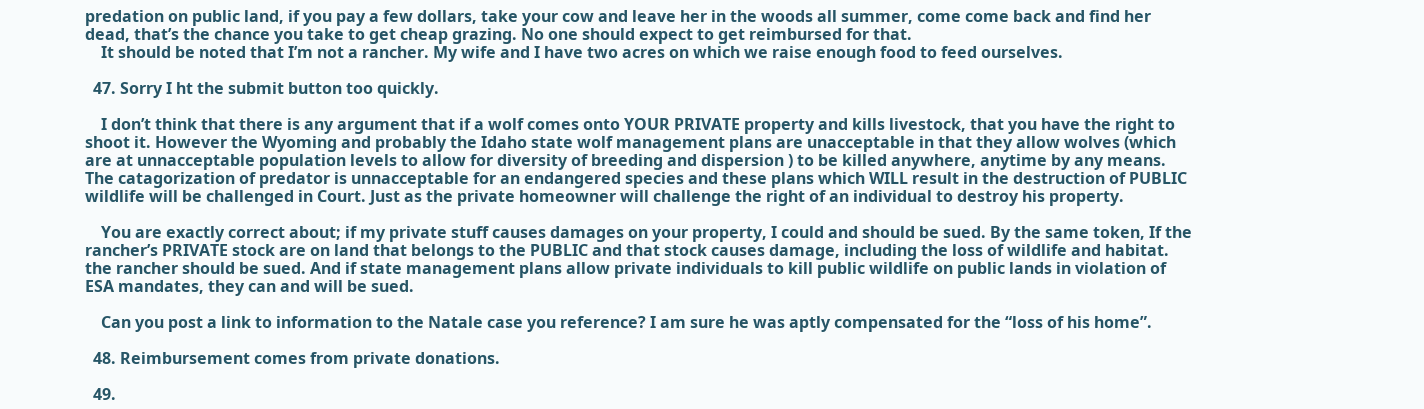predation on public land, if you pay a few dollars, take your cow and leave her in the woods all summer, come come back and find her dead, that’s the chance you take to get cheap grazing. No one should expect to get reimbursed for that.
    It should be noted that I’m not a rancher. My wife and I have two acres on which we raise enough food to feed ourselves.

  47. Sorry I ht the submit button too quickly.

    I don’t think that there is any argument that if a wolf comes onto YOUR PRIVATE property and kills livestock, that you have the right to shoot it. However the Wyoming and probably the Idaho state wolf management plans are unacceptable in that they allow wolves (which are at unnacceptable population levels to allow for diversity of breeding and dispersion ) to be killed anywhere, anytime by any means. The catagorization of predator is unnacceptable for an endangered species and these plans which WILL result in the destruction of PUBLIC wildlife will be challenged in Court. Just as the private homeowner will challenge the right of an individual to destroy his property.

    You are exactly correct about; if my private stuff causes damages on your property, I could and should be sued. By the same token, If the rancher’s PRIVATE stock are on land that belongs to the PUBLIC and that stock causes damage, including the loss of wildlife and habitat. the rancher should be sued. And if state management plans allow private individuals to kill public wildlife on public lands in violation of ESA mandates, they can and will be sued.

    Can you post a link to information to the Natale case you reference? I am sure he was aptly compensated for the “loss of his home”.

  48. Reimbursement comes from private donations.

  49.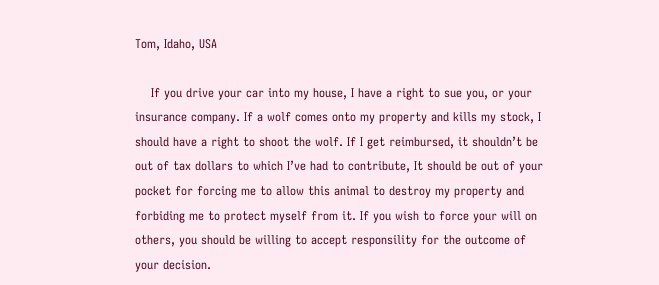Tom, Idaho, USA

    If you drive your car into my house, I have a right to sue you, or your insurance company. If a wolf comes onto my property and kills my stock, I should have a right to shoot the wolf. If I get reimbursed, it shouldn’t be out of tax dollars to which I’ve had to contribute, It should be out of your pocket for forcing me to allow this animal to destroy my property and forbiding me to protect myself from it. If you wish to force your will on others, you should be willing to accept responsility for the outcome of your decision.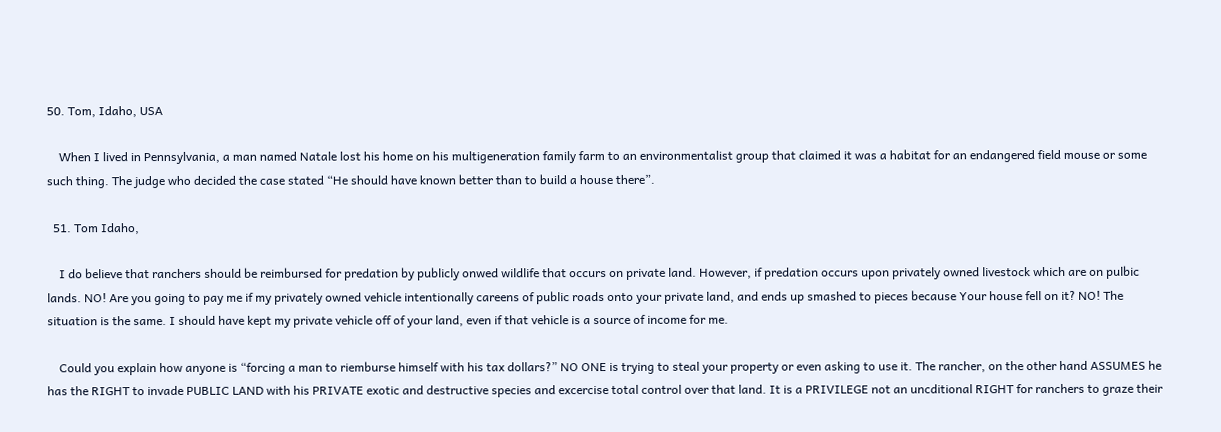50. Tom, Idaho, USA

    When I lived in Pennsylvania, a man named Natale lost his home on his multigeneration family farm to an environmentalist group that claimed it was a habitat for an endangered field mouse or some such thing. The judge who decided the case stated “He should have known better than to build a house there”.

  51. Tom Idaho,

    I do believe that ranchers should be reimbursed for predation by publicly onwed wildlife that occurs on private land. However, if predation occurs upon privately owned livestock which are on pulbic lands. NO! Are you going to pay me if my privately owned vehicle intentionally careens of public roads onto your private land, and ends up smashed to pieces because Your house fell on it? NO! The situation is the same. I should have kept my private vehicle off of your land, even if that vehicle is a source of income for me.

    Could you explain how anyone is “forcing a man to riemburse himself with his tax dollars?” NO ONE is trying to steal your property or even asking to use it. The rancher, on the other hand ASSUMES he has the RIGHT to invade PUBLIC LAND with his PRIVATE exotic and destructive species and excercise total control over that land. It is a PRIVILEGE not an uncditional RIGHT for ranchers to graze their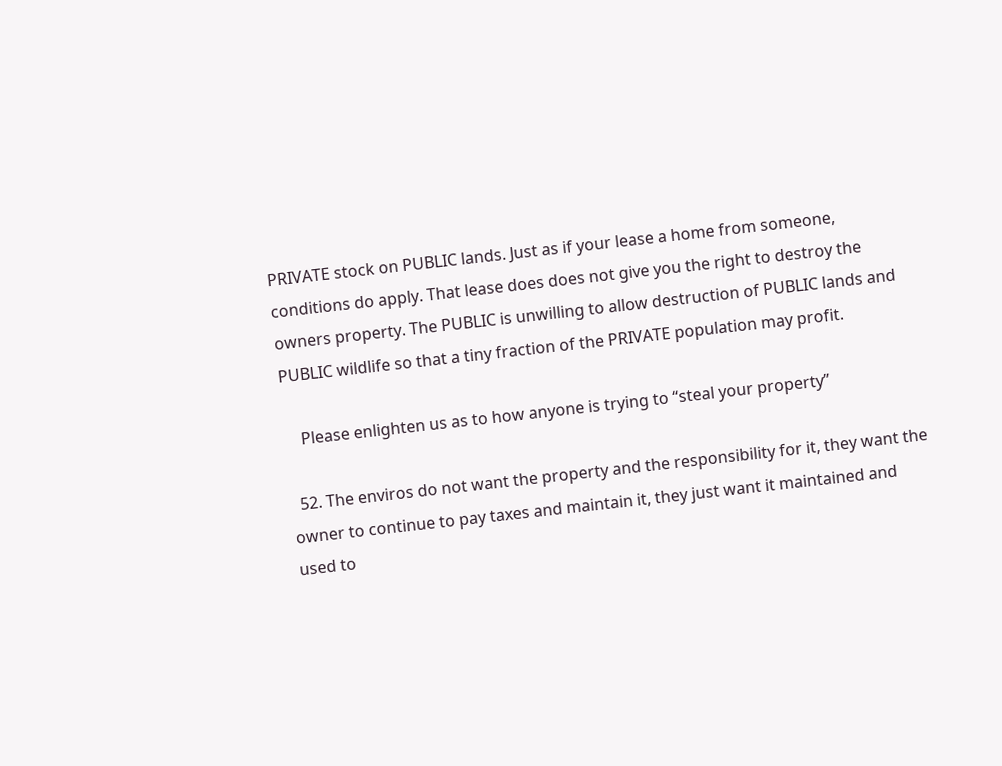PRIVATE stock on PUBLIC lands. Just as if your lease a home from someone, conditions do apply. That lease does does not give you the right to destroy the owners property. The PUBLIC is unwilling to allow destruction of PUBLIC lands and PUBLIC wildlife so that a tiny fraction of the PRIVATE population may profit.

    Please enlighten us as to how anyone is trying to “steal your property”

  52. The enviros do not want the property and the responsibility for it, they want the owner to continue to pay taxes and maintain it, they just want it maintained and used to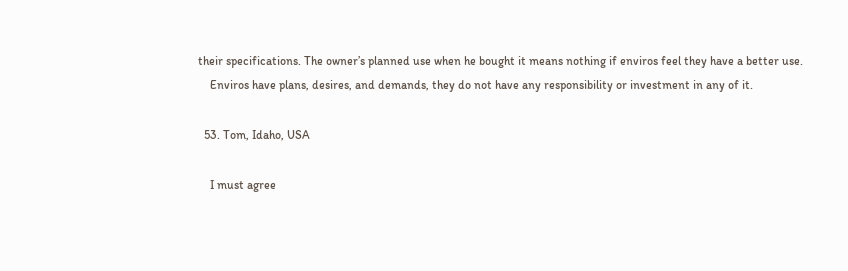their specifications. The owner’s planned use when he bought it means nothing if enviros feel they have a better use.
    Enviros have plans, desires, and demands, they do not have any responsibility or investment in any of it.

  53. Tom, Idaho, USA

    I must agree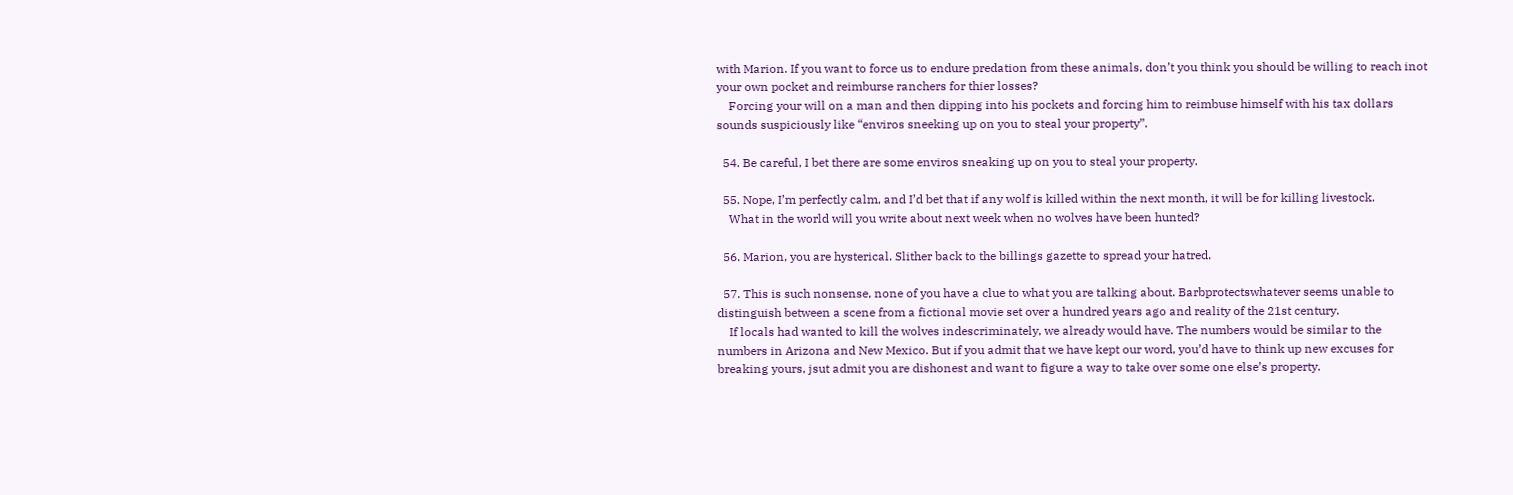with Marion. If you want to force us to endure predation from these animals, don’t you think you should be willing to reach inot your own pocket and reimburse ranchers for thier losses?
    Forcing your will on a man and then dipping into his pockets and forcing him to reimbuse himself with his tax dollars sounds suspiciously like “enviros sneeking up on you to steal your property”.

  54. Be careful, I bet there are some enviros sneaking up on you to steal your property.

  55. Nope, I’m perfectly calm, and I’d bet that if any wolf is killed within the next month, it will be for killing livestock.
    What in the world will you write about next week when no wolves have been hunted?

  56. Marion, you are hysterical. Slither back to the billings gazette to spread your hatred.

  57. This is such nonsense, none of you have a clue to what you are talking about. Barbprotectswhatever seems unable to distinguish between a scene from a fictional movie set over a hundred years ago and reality of the 21st century.
    If locals had wanted to kill the wolves indescriminately, we already would have. The numbers would be similar to the numbers in Arizona and New Mexico. But if you admit that we have kept our word, you’d have to think up new excuses for breaking yours, jsut admit you are dishonest and want to figure a way to take over some one else’s property.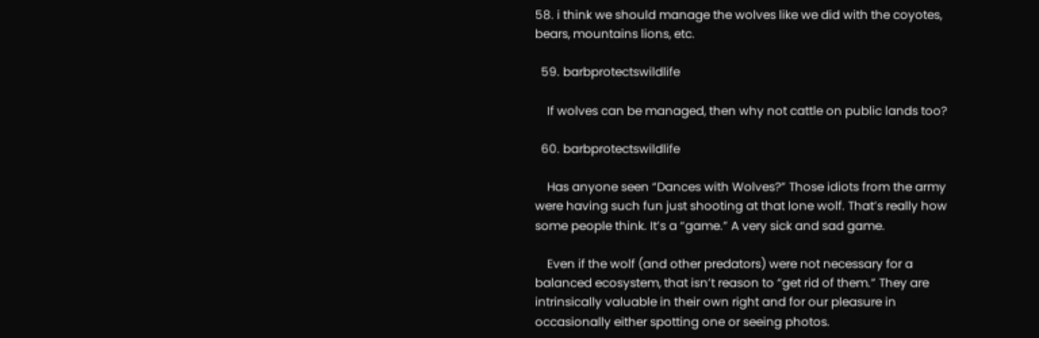58. i think we should manage the wolves like we did with the coyotes, bears, mountains lions, etc.

  59. barbprotectswildlife

    If wolves can be managed, then why not cattle on public lands too?

  60. barbprotectswildlife

    Has anyone seen “Dances with Wolves?” Those idiots from the army were having such fun just shooting at that lone wolf. That’s really how some people think. It’s a “game.” A very sick and sad game.

    Even if the wolf (and other predators) were not necessary for a balanced ecosystem, that isn’t reason to “get rid of them.” They are intrinsically valuable in their own right and for our pleasure in occasionally either spotting one or seeing photos.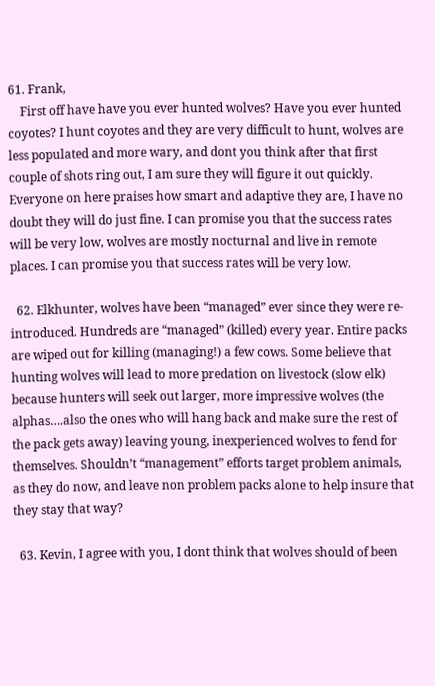61. Frank,
    First off have have you ever hunted wolves? Have you ever hunted coyotes? I hunt coyotes and they are very difficult to hunt, wolves are less populated and more wary, and dont you think after that first couple of shots ring out, I am sure they will figure it out quickly. Everyone on here praises how smart and adaptive they are, I have no doubt they will do just fine. I can promise you that the success rates will be very low, wolves are mostly nocturnal and live in remote places. I can promise you that success rates will be very low.

  62. Elkhunter, wolves have been “managed” ever since they were re-introduced. Hundreds are “managed” (killed) every year. Entire packs are wiped out for killing (managing!) a few cows. Some believe that hunting wolves will lead to more predation on livestock (slow elk) because hunters will seek out larger, more impressive wolves (the alphas….also the ones who will hang back and make sure the rest of the pack gets away) leaving young, inexperienced wolves to fend for themselves. Shouldn’t “management” efforts target problem animals, as they do now, and leave non problem packs alone to help insure that they stay that way?

  63. Kevin, I agree with you, I dont think that wolves should of been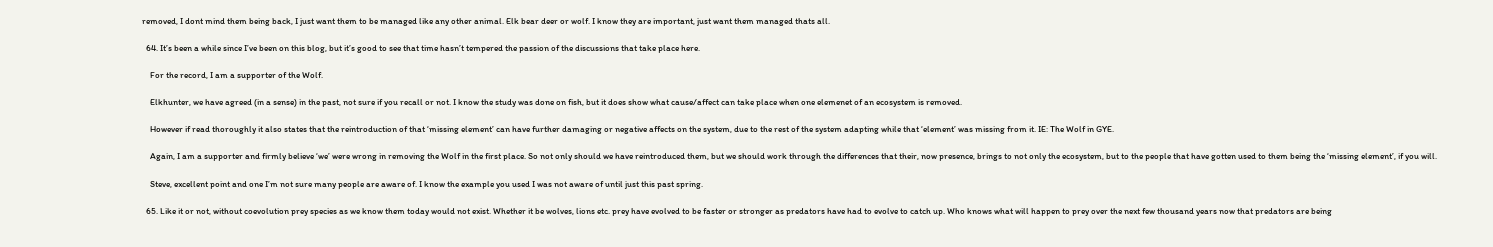removed, I dont mind them being back, I just want them to be managed like any other animal. Elk bear deer or wolf. I know they are important, just want them managed thats all.

  64. It’s been a while since I’ve been on this blog, but it’s good to see that time hasn’t tempered the passion of the discussions that take place here.

    For the record, I am a supporter of the Wolf.

    Elkhunter, we have agreed (in a sense) in the past, not sure if you recall or not. I know the study was done on fish, but it does show what cause/affect can take place when one elemenet of an ecosystem is removed.

    However if read thoroughly it also states that the reintroduction of that ‘missing element’ can have further damaging or negative affects on the system, due to the rest of the system adapting while that ‘element’ was missing from it. IE: The Wolf in GYE.

    Again, I am a supporter and firmly believe ‘we’ were wrong in removing the Wolf in the first place. So not only should we have reintroduced them, but we should work through the differences that their, now presence, brings to not only the ecosystem, but to the people that have gotten used to them being the ‘missing element’, if you will.

    Steve, excellent point and one I’m not sure many people are aware of. I know the example you used I was not aware of until just this past spring.

  65. Like it or not, without coevolution prey species as we know them today would not exist. Whether it be wolves, lions etc. prey have evolved to be faster or stronger as predators have had to evolve to catch up. Who knows what will happen to prey over the next few thousand years now that predators are being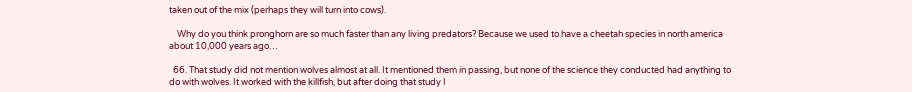taken out of the mix (perhaps they will turn into cows).

    Why do you think pronghorn are so much faster than any living predators? Because we used to have a cheetah species in north america about 10,000 years ago…

  66. That study did not mention wolves almost at all. It mentioned them in passing, but none of the science they conducted had anything to do with wolves. It worked with the killfish, but after doing that study I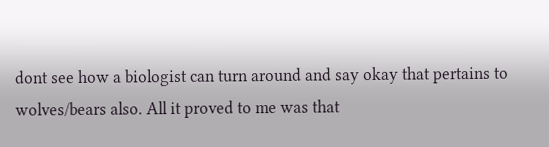dont see how a biologist can turn around and say okay that pertains to wolves/bears also. All it proved to me was that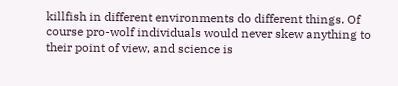killfish in different environments do different things. Of course pro-wolf individuals would never skew anything to their point of view, and science is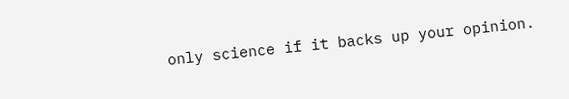only science if it backs up your opinion.